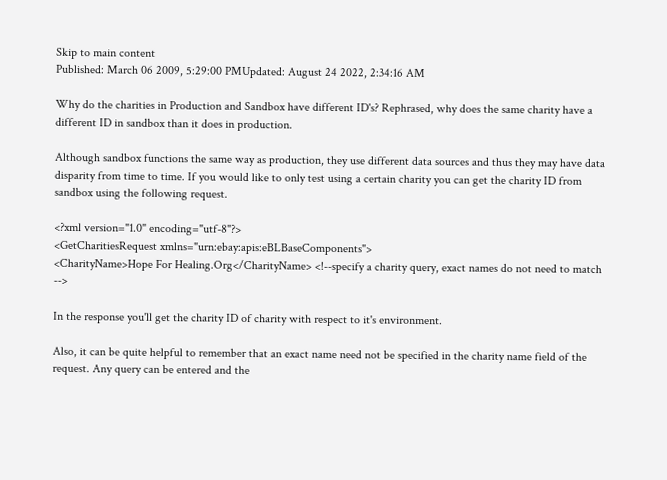Skip to main content
Published: March 06 2009, 5:29:00 PMUpdated: August 24 2022, 2:34:16 AM

Why do the charities in Production and Sandbox have different ID's? Rephrased, why does the same charity have a different ID in sandbox than it does in production.

Although sandbox functions the same way as production, they use different data sources and thus they may have data disparity from time to time. If you would like to only test using a certain charity you can get the charity ID from sandbox using the following request.

<?xml version="1.0" encoding="utf-8"?>
<GetCharitiesRequest xmlns="urn:ebay:apis:eBLBaseComponents">
<CharityName>Hope For Healing.Org</CharityName> <!--specify a charity query, exact names do not need to match -->

In the response you'll get the charity ID of charity with respect to it's environment.

Also, it can be quite helpful to remember that an exact name need not be specified in the charity name field of the request. Any query can be entered and the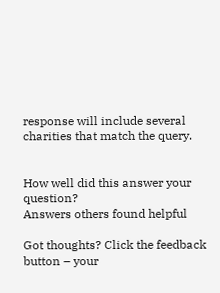response will include several charities that match the query.


How well did this answer your question?
Answers others found helpful

Got thoughts? Click the feedback button – your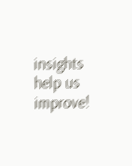insights help us improve!